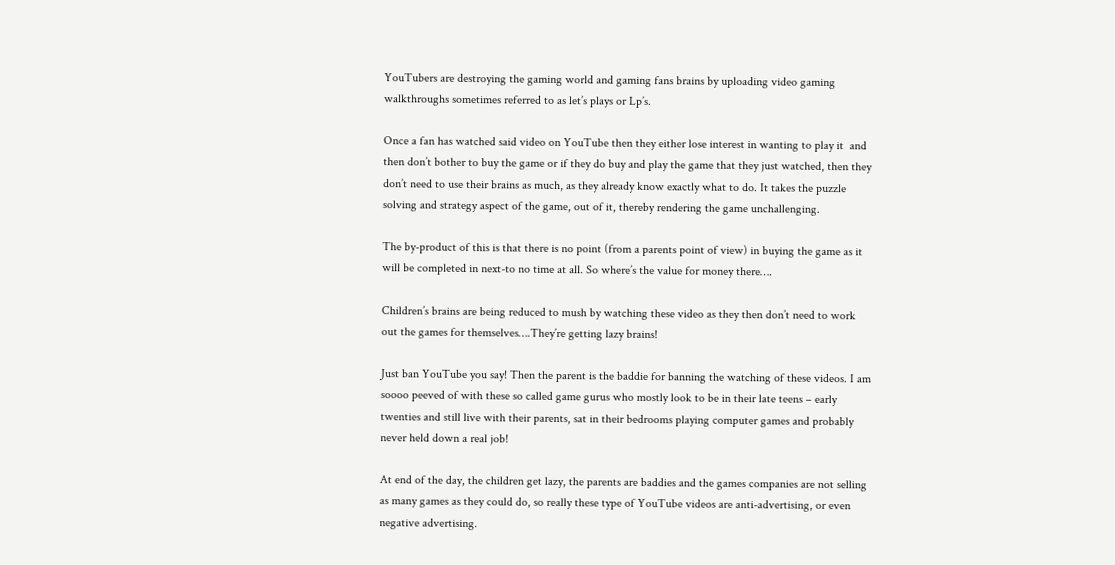YouTubers are destroying the gaming world and gaming fans brains by uploading video gaming walkthroughs sometimes referred to as let’s plays or Lp’s.

Once a fan has watched said video on YouTube then they either lose interest in wanting to play it  and then don’t bother to buy the game or if they do buy and play the game that they just watched, then they don’t need to use their brains as much, as they already know exactly what to do. It takes the puzzle solving and strategy aspect of the game, out of it, thereby rendering the game unchallenging.

The by-product of this is that there is no point (from a parents point of view) in buying the game as it will be completed in next-to no time at all. So where’s the value for money there….

Children’s brains are being reduced to mush by watching these video as they then don’t need to work out the games for themselves….They’re getting lazy brains!

Just ban YouTube you say! Then the parent is the baddie for banning the watching of these videos. I am soooo peeved of with these so called game gurus who mostly look to be in their late teens – early twenties and still live with their parents, sat in their bedrooms playing computer games and probably never held down a real job!

At end of the day, the children get lazy, the parents are baddies and the games companies are not selling as many games as they could do, so really these type of YouTube videos are anti-advertising, or even negative advertising.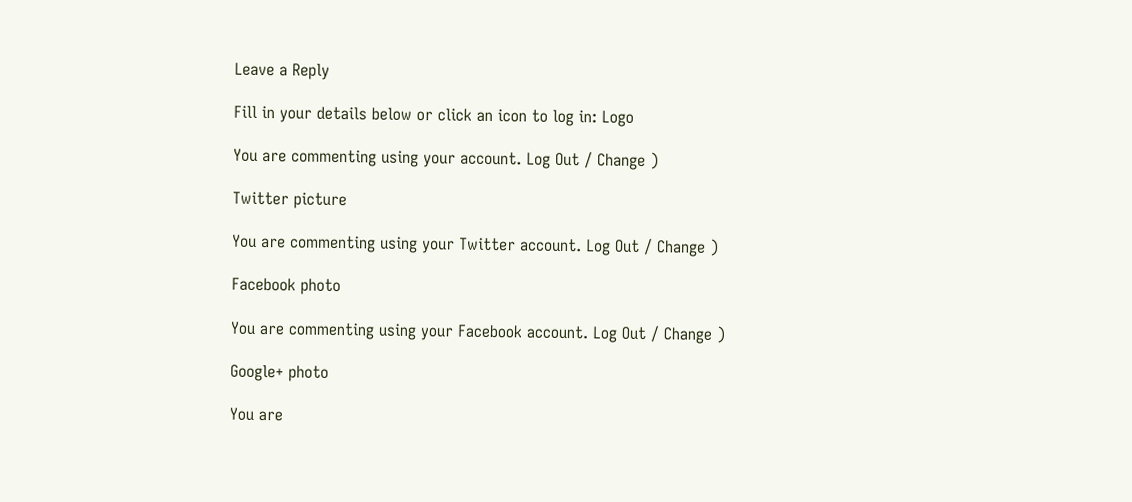Leave a Reply

Fill in your details below or click an icon to log in: Logo

You are commenting using your account. Log Out / Change )

Twitter picture

You are commenting using your Twitter account. Log Out / Change )

Facebook photo

You are commenting using your Facebook account. Log Out / Change )

Google+ photo

You are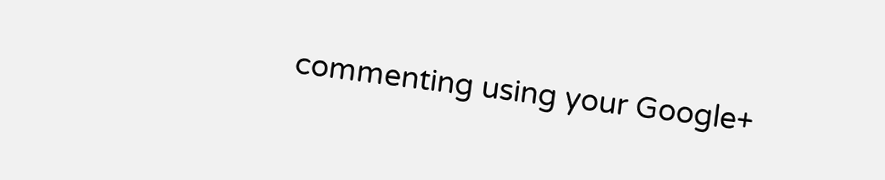commenting using your Google+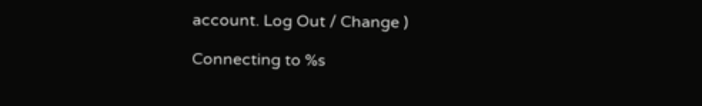account. Log Out / Change )

Connecting to %s